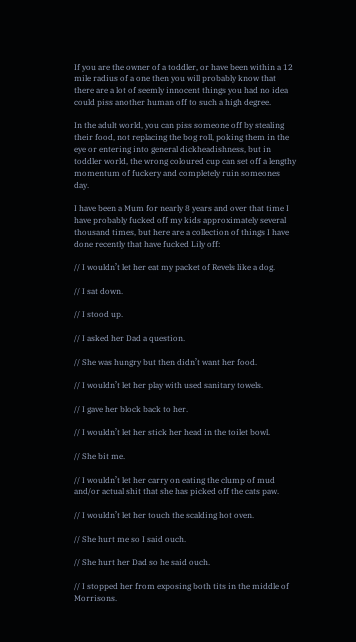If you are the owner of a toddler, or have been within a 12 mile radius of a one then you will probably know that there are a lot of seemly innocent things you had no idea could piss another human off to such a high degree.

In the adult world, you can piss someone off by stealing their food, not replacing the bog roll, poking them in the eye or entering into general dickheadishness, but in toddler world, the wrong coloured cup can set off a lengthy momentum of fuckery and completely ruin someones day.

I have been a Mum for nearly 8 years and over that time I have probably fucked off my kids approximately several thousand times, but here are a collection of things I have done recently that have fucked Lily off:

// I wouldn’t let her eat my packet of Revels like a dog.

// I sat down.

// I stood up.

// I asked her Dad a question.

// She was hungry but then didn’t want her food.

// I wouldn’t let her play with used sanitary towels.

// I gave her block back to her.

// I wouldn’t let her stick her head in the toilet bowl.

// She bit me.

// I wouldn’t let her carry on eating the clump of mud and/or actual shit that she has picked off the cats paw.

// I wouldn’t let her touch the scalding hot oven.

// She hurt me so I said ouch.

// She hurt her Dad so he said ouch.

// I stopped her from exposing both tits in the middle of Morrisons.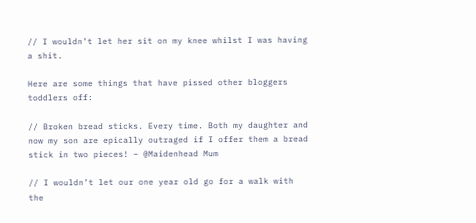// I wouldn’t let her sit on my knee whilst I was having a shit.

Here are some things that have pissed other bloggers toddlers off:

// Broken bread sticks. Every time. Both my daughter and now my son are epically outraged if I offer them a bread stick in two pieces! – @Maidenhead Mum

// I wouldn’t let our one year old go for a walk with the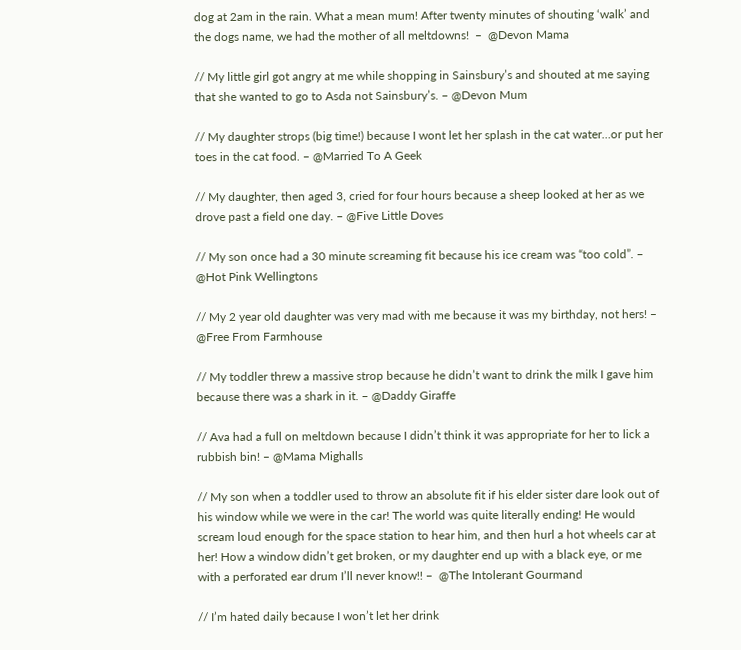dog at 2am in the rain. What a mean mum! After twenty minutes of shouting ‘walk’ and the dogs name, we had the mother of all meltdowns!  –  @Devon Mama

// My little girl got angry at me while shopping in Sainsbury’s and shouted at me saying that she wanted to go to Asda not Sainsbury’s. – @Devon Mum

// My daughter strops (big time!) because I wont let her splash in the cat water…or put her toes in the cat food. – @Married To A Geek

// My daughter, then aged 3, cried for four hours because a sheep looked at her as we drove past a field one day. – @Five Little Doves

// My son once had a 30 minute screaming fit because his ice cream was “too cold”. –  @Hot Pink Wellingtons

// My 2 year old daughter was very mad with me because it was my birthday, not hers! –  @Free From Farmhouse

// My toddler threw a massive strop because he didn’t want to drink the milk I gave him because there was a shark in it. – @Daddy Giraffe

// Ava had a full on meltdown because I didn’t think it was appropriate for her to lick a rubbish bin! – @Mama Mighalls

// My son when a toddler used to throw an absolute fit if his elder sister dare look out of his window while we were in the car! The world was quite literally ending! He would scream loud enough for the space station to hear him, and then hurl a hot wheels car at her! How a window didn’t get broken, or my daughter end up with a black eye, or me with a perforated ear drum I’ll never know!! –  @The Intolerant Gourmand

// I’m hated daily because I won’t let her drink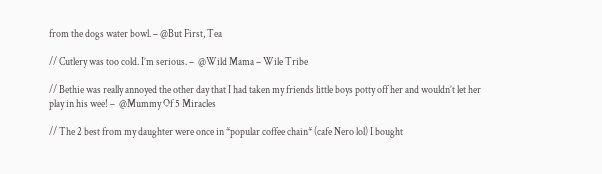from the dogs water bowl. – @But First, Tea

// Cutlery was too cold. I’m serious. –  @Wild Mama – Wile Tribe

// Bethie was really annoyed the other day that I had taken my friends little boys potty off her and wouldn’t let her play in his wee! –  @Mummy Of 5 Miracles

// The 2 best from my daughter were once in *popular coffee chain* (cafe Nero lol) I bought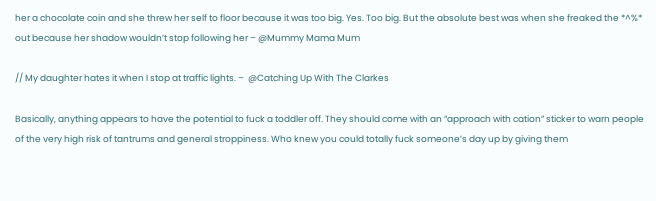her a chocolate coin and she threw her self to floor because it was too big. Yes. Too big. But the absolute best was when she freaked the *^%* out because her shadow wouldn’t stop following her – @Mummy Mama Mum

// My daughter hates it when I stop at traffic lights. –  @Catching Up With The Clarkes

Basically, anything appears to have the potential to fuck a toddler off. They should come with an “approach with cation” sticker to warn people of the very high risk of tantrums and general stroppiness. Who knew you could totally fuck someone’s day up by giving them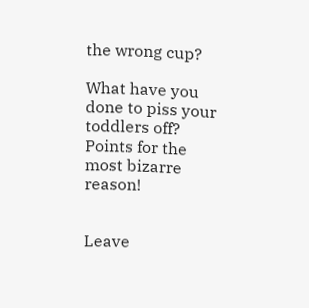the wrong cup?

What have you done to piss your toddlers off? Points for the most bizarre reason!


Leave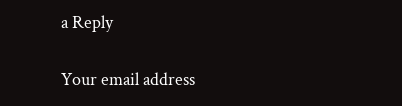a Reply

Your email address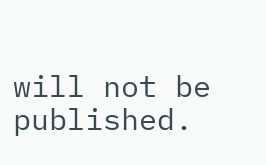will not be published.